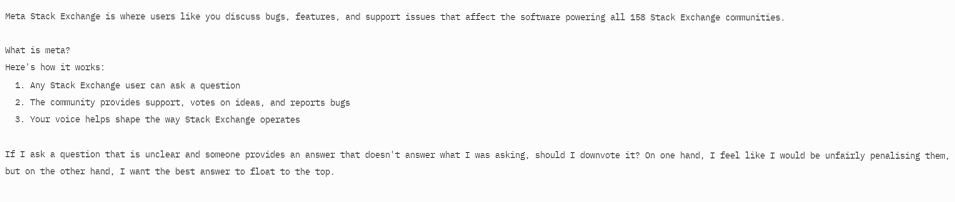Meta Stack Exchange is where users like you discuss bugs, features, and support issues that affect the software powering all 158 Stack Exchange communities.

What is meta?
Here's how it works:
  1. Any Stack Exchange user can ask a question
  2. The community provides support, votes on ideas, and reports bugs
  3. Your voice helps shape the way Stack Exchange operates

If I ask a question that is unclear and someone provides an answer that doesn't answer what I was asking, should I downvote it? On one hand, I feel like I would be unfairly penalising them, but on the other hand, I want the best answer to float to the top.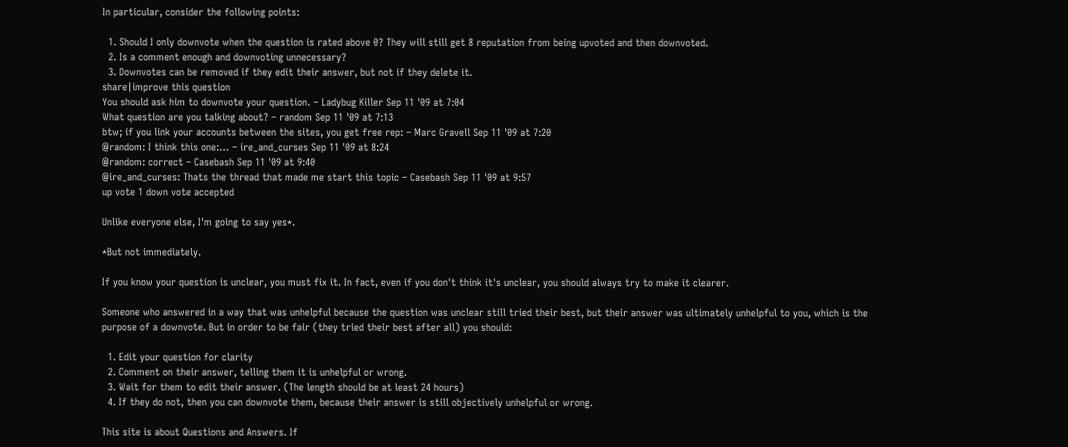In particular, consider the following points:

  1. Should I only downvote when the question is rated above 0? They will still get 8 reputation from being upvoted and then downvoted.
  2. Is a comment enough and downvoting unnecessary?
  3. Downvotes can be removed if they edit their answer, but not if they delete it.
share|improve this question
You should ask him to downvote your question. – Ladybug Killer Sep 11 '09 at 7:04
What question are you talking about? – random Sep 11 '09 at 7:13
btw; if you link your accounts between the sites, you get free rep: – Marc Gravell Sep 11 '09 at 7:20
@random: I think this one:… – ire_and_curses Sep 11 '09 at 8:24
@random: correct – Casebash Sep 11 '09 at 9:40
@ire_and_curses: Thats the thread that made me start this topic – Casebash Sep 11 '09 at 9:57
up vote 1 down vote accepted

Unlike everyone else, I'm going to say yes*.

*But not immediately.

If you know your question is unclear, you must fix it. In fact, even if you don't think it's unclear, you should always try to make it clearer.

Someone who answered in a way that was unhelpful because the question was unclear still tried their best, but their answer was ultimately unhelpful to you, which is the purpose of a downvote. But in order to be fair (they tried their best after all) you should:

  1. Edit your question for clarity
  2. Comment on their answer, telling them it is unhelpful or wrong.
  3. Wait for them to edit their answer. (The length should be at least 24 hours)
  4. If they do not, then you can downvote them, because their answer is still objectively unhelpful or wrong.

This site is about Questions and Answers. If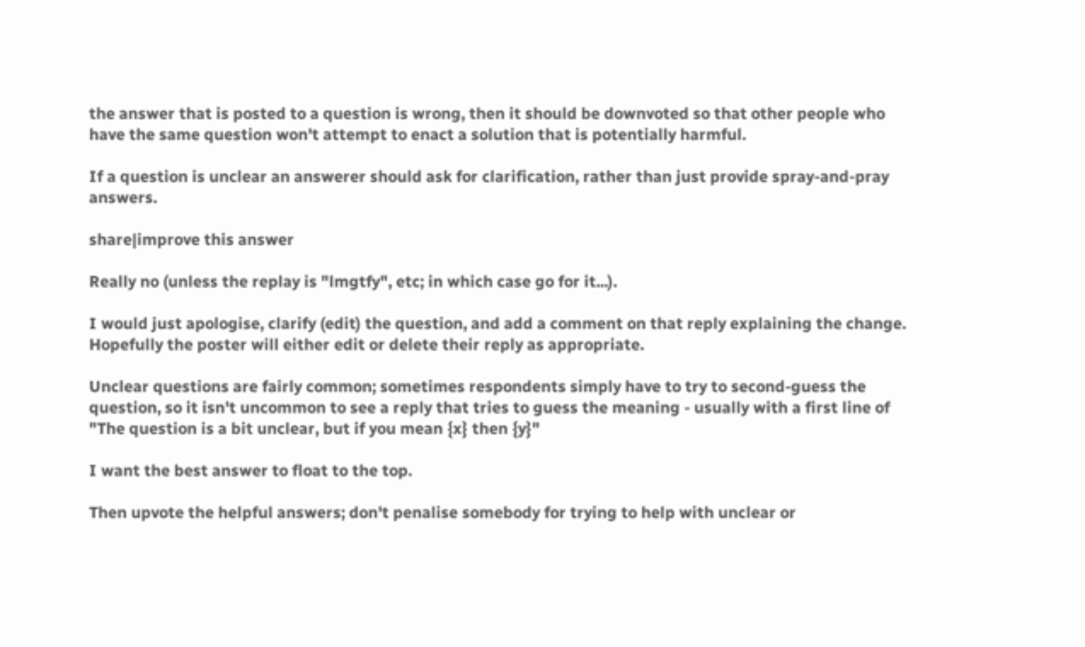the answer that is posted to a question is wrong, then it should be downvoted so that other people who have the same question won't attempt to enact a solution that is potentially harmful.

If a question is unclear an answerer should ask for clarification, rather than just provide spray-and-pray answers.

share|improve this answer

Really no (unless the replay is "lmgtfy", etc; in which case go for it...).

I would just apologise, clarify (edit) the question, and add a comment on that reply explaining the change. Hopefully the poster will either edit or delete their reply as appropriate.

Unclear questions are fairly common; sometimes respondents simply have to try to second-guess the question, so it isn't uncommon to see a reply that tries to guess the meaning - usually with a first line of "The question is a bit unclear, but if you mean {x} then {y}"

I want the best answer to float to the top.

Then upvote the helpful answers; don't penalise somebody for trying to help with unclear or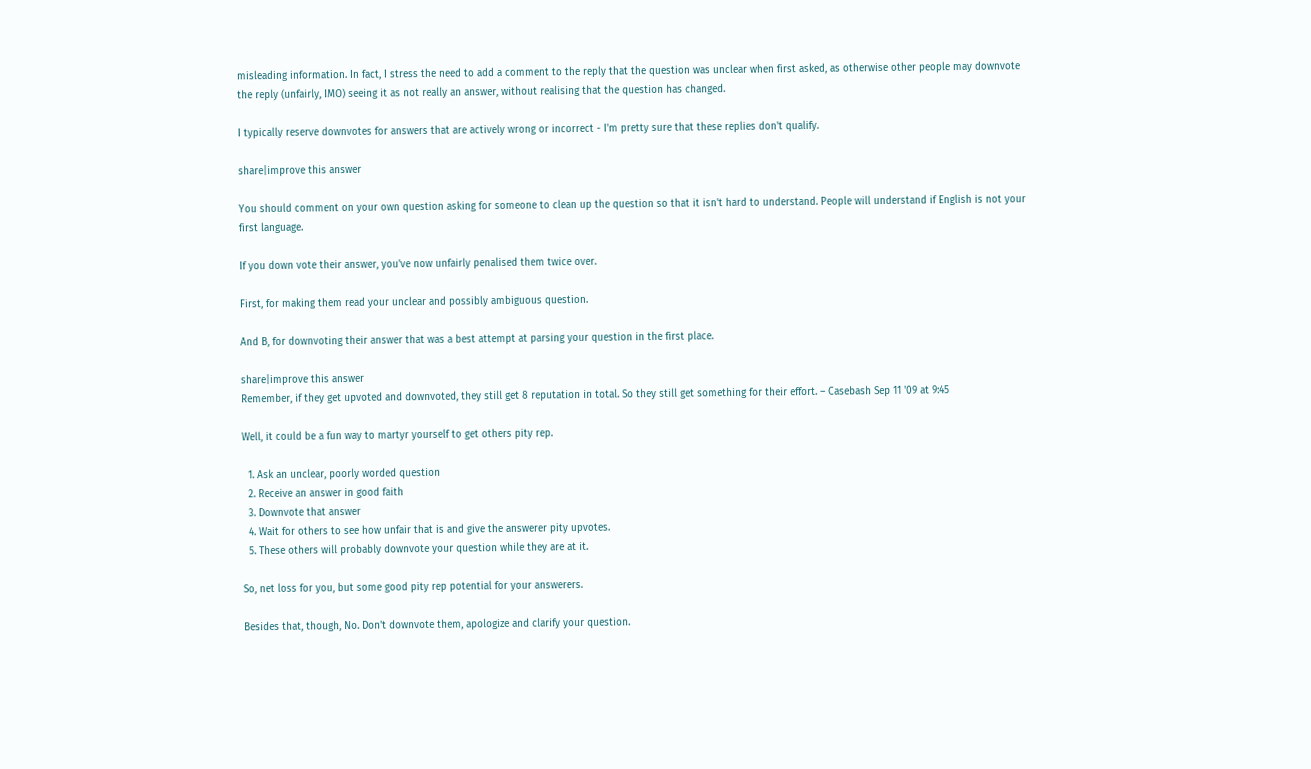misleading information. In fact, I stress the need to add a comment to the reply that the question was unclear when first asked, as otherwise other people may downvote the reply (unfairly, IMO) seeing it as not really an answer, without realising that the question has changed.

I typically reserve downvotes for answers that are actively wrong or incorrect - I'm pretty sure that these replies don't qualify.

share|improve this answer

You should comment on your own question asking for someone to clean up the question so that it isn't hard to understand. People will understand if English is not your first language.

If you down vote their answer, you've now unfairly penalised them twice over.

First, for making them read your unclear and possibly ambiguous question.

And B, for downvoting their answer that was a best attempt at parsing your question in the first place.

share|improve this answer
Remember, if they get upvoted and downvoted, they still get 8 reputation in total. So they still get something for their effort. – Casebash Sep 11 '09 at 9:45

Well, it could be a fun way to martyr yourself to get others pity rep.

  1. Ask an unclear, poorly worded question
  2. Receive an answer in good faith
  3. Downvote that answer
  4. Wait for others to see how unfair that is and give the answerer pity upvotes.
  5. These others will probably downvote your question while they are at it.

So, net loss for you, but some good pity rep potential for your answerers.

Besides that, though, No. Don't downvote them, apologize and clarify your question.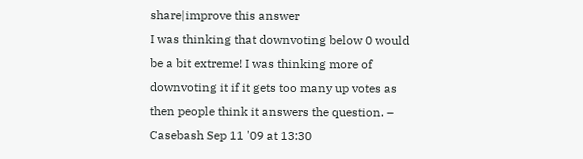share|improve this answer
I was thinking that downvoting below 0 would be a bit extreme! I was thinking more of downvoting it if it gets too many up votes as then people think it answers the question. – Casebash Sep 11 '09 at 13:30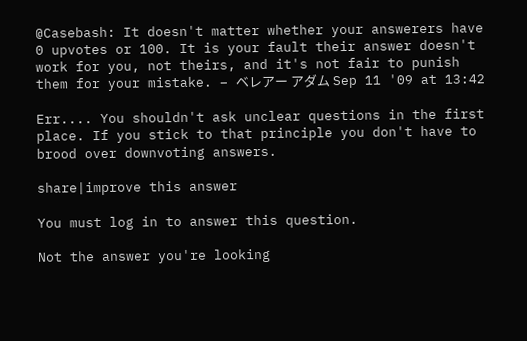@Casebash: It doesn't matter whether your answerers have 0 upvotes or 100. It is your fault their answer doesn't work for you, not theirs, and it's not fair to punish them for your mistake. – ベレアー アダム Sep 11 '09 at 13:42

Err.... You shouldn't ask unclear questions in the first place. If you stick to that principle you don't have to brood over downvoting answers.

share|improve this answer

You must log in to answer this question.

Not the answer you're looking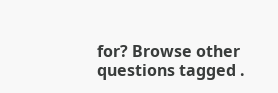for? Browse other questions tagged .